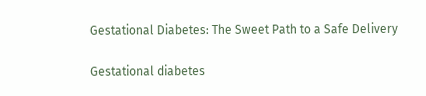Gestational Diabetes: The Sweet Path to a Safe Delivery

Gestational diabetes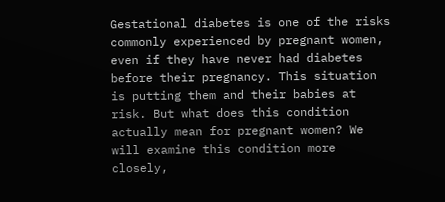Gestational diabetes is one of the risks commonly experienced by pregnant women, even if they have never had diabetes before their pregnancy. This situation is putting them and their babies at risk. But what does this condition actually mean for pregnant women? We will examine this condition more closely,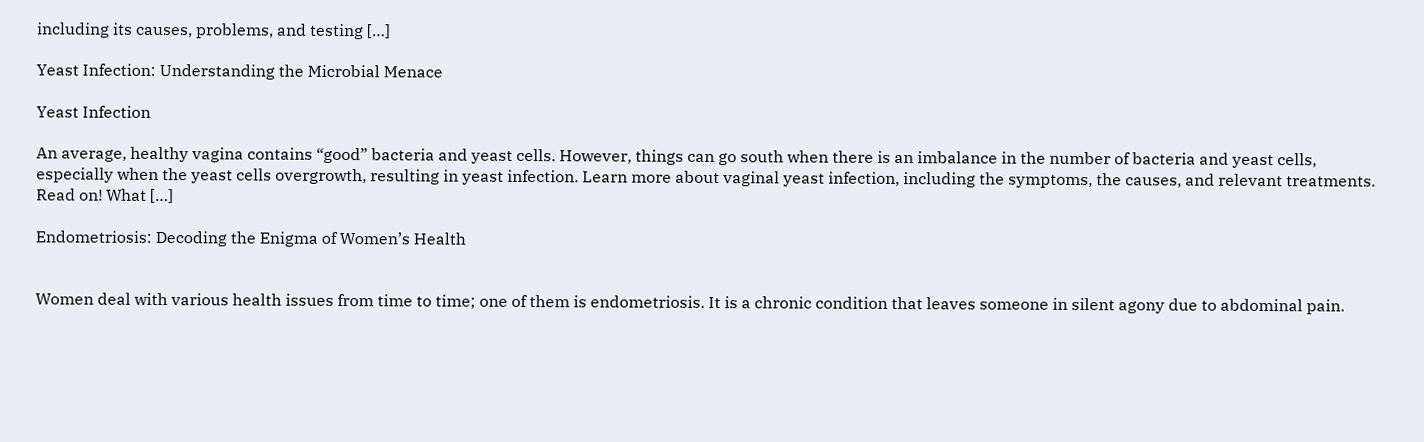including its causes, problems, and testing […]

Yeast Infection: Understanding the Microbial Menace

Yeast Infection

An average, healthy vagina contains “good” bacteria and yeast cells. However, things can go south when there is an imbalance in the number of bacteria and yeast cells, especially when the yeast cells overgrowth, resulting in yeast infection. Learn more about vaginal yeast infection, including the symptoms, the causes, and relevant treatments. Read on! What […]

Endometriosis: Decoding the Enigma of Women’s Health


Women deal with various health issues from time to time; one of them is endometriosis. It is a chronic condition that leaves someone in silent agony due to abdominal pain.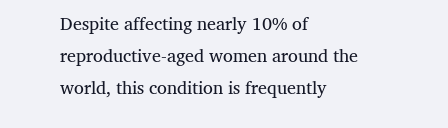Despite affecting nearly 10% of reproductive-aged women around the world, this condition is frequently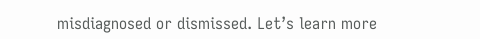misdiagnosed or dismissed. Let’s learn more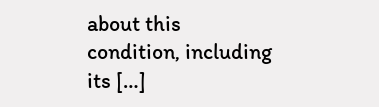about this condition, including its […]